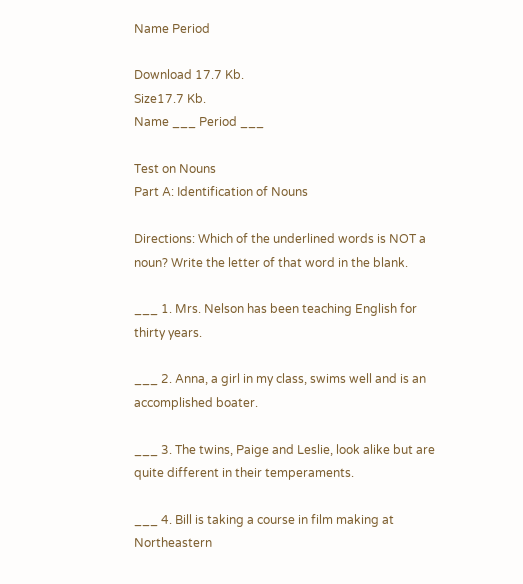Name Period

Download 17.7 Kb.
Size17.7 Kb.
Name ___ Period ___

Test on Nouns
Part A: Identification of Nouns

Directions: Which of the underlined words is NOT a noun? Write the letter of that word in the blank.

___ 1. Mrs. Nelson has been teaching English for thirty years.

___ 2. Anna, a girl in my class, swims well and is an accomplished boater.

___ 3. The twins, Paige and Leslie, look alike but are quite different in their temperaments.

___ 4. Bill is taking a course in film making at Northeastern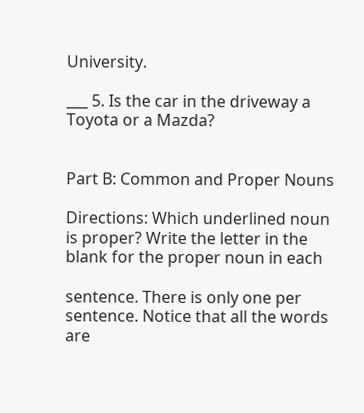University.

___ 5. Is the car in the driveway a Toyota or a Mazda?


Part B: Common and Proper Nouns

Directions: Which underlined noun is proper? Write the letter in the blank for the proper noun in each

sentence. There is only one per sentence. Notice that all the words are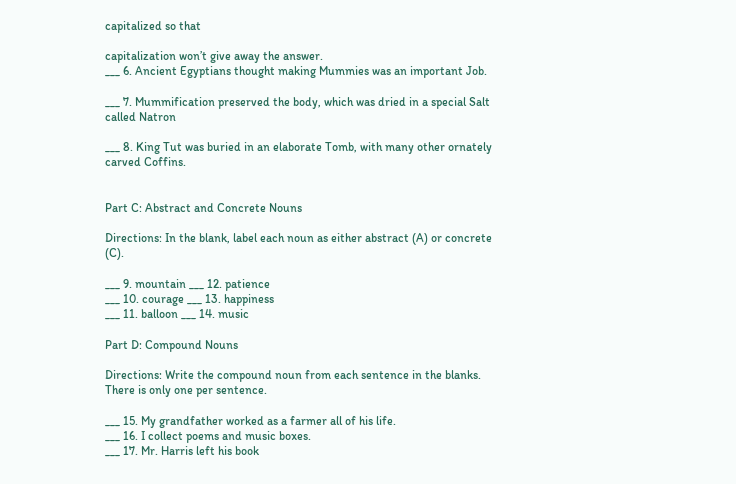capitalized so that

capitalization won’t give away the answer.
___ 6. Ancient Egyptians thought making Mummies was an important Job.

___ 7. Mummification preserved the body, which was dried in a special Salt called Natron

___ 8. King Tut was buried in an elaborate Tomb, with many other ornately carved Coffins.


Part C: Abstract and Concrete Nouns

Directions: In the blank, label each noun as either abstract (A) or concrete (C).

___ 9. mountain ___ 12. patience
___ 10. courage ___ 13. happiness
___ 11. balloon ___ 14. music

Part D: Compound Nouns

Directions: Write the compound noun from each sentence in the blanks. There is only one per sentence.

___ 15. My grandfather worked as a farmer all of his life.
___ 16. I collect poems and music boxes.
___ 17. Mr. Harris left his book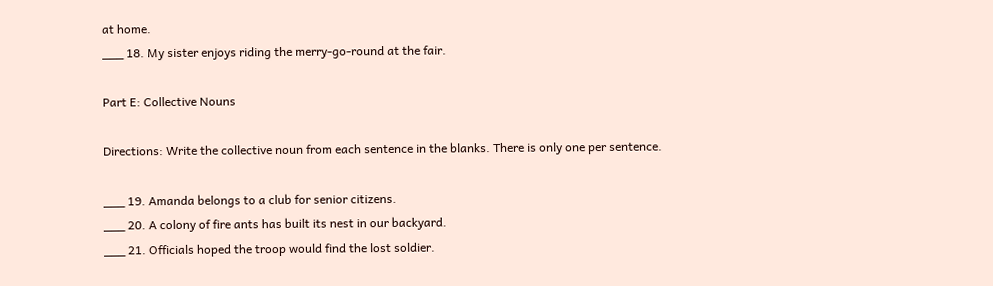at home.
___ 18. My sister enjoys riding the merry-go-round at the fair.

Part E: Collective Nouns

Directions: Write the collective noun from each sentence in the blanks. There is only one per sentence.

___ 19. Amanda belongs to a club for senior citizens.
___ 20. A colony of fire ants has built its nest in our backyard.
___ 21. Officials hoped the troop would find the lost soldier.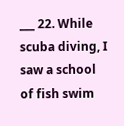___ 22. While scuba diving, I saw a school of fish swim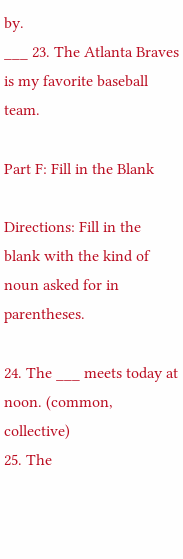by.
___ 23. The Atlanta Braves is my favorite baseball team.

Part F: Fill in the Blank

Directions: Fill in the blank with the kind of noun asked for in parentheses.

24. The ___ meets today at noon. (common, collective)
25. The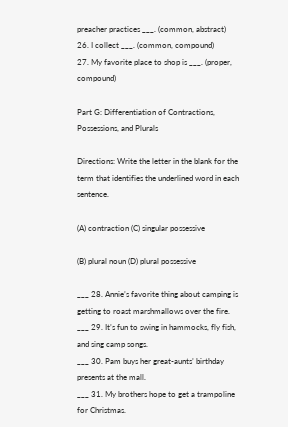preacher practices ___. (common, abstract)
26. I collect ___. (common, compound)
27. My favorite place to shop is ___. (proper, compound)

Part G: Differentiation of Contractions, Possessions, and Plurals

Directions: Write the letter in the blank for the term that identifies the underlined word in each sentence.

(A) contraction (C) singular possessive

(B) plural noun (D) plural possessive

___ 28. Annie’s favorite thing about camping is getting to roast marshmallows over the fire.
___ 29. It’s fun to swing in hammocks, fly fish, and sing camp songs.
___ 30. Pam buys her great-aunts’ birthday presents at the mall.
___ 31. My brothers hope to get a trampoline for Christmas.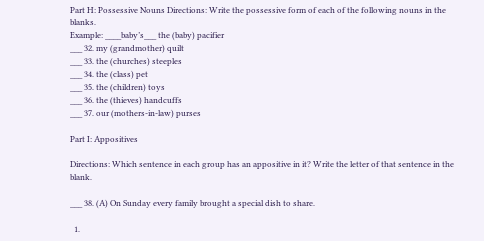Part H: Possessive Nouns Directions: Write the possessive form of each of the following nouns in the blanks.
Example: ____baby’s___ the (baby) pacifier
___ 32. my (grandmother) quilt
___ 33. the (churches) steeples
___ 34. the (class) pet
___ 35. the (children) toys
___ 36. the (thieves) handcuffs
___ 37. our (mothers-in-law) purses

Part I: Appositives

Directions: Which sentence in each group has an appositive in it? Write the letter of that sentence in the blank.

___ 38. (A) On Sunday every family brought a special dish to share.

  1.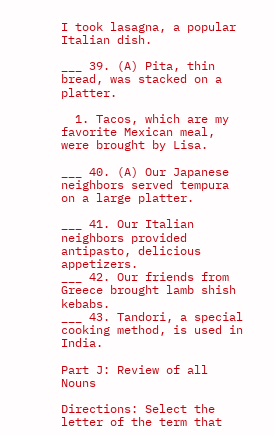I took lasagna, a popular Italian dish.

___ 39. (A) Pita, thin bread, was stacked on a platter.

  1. Tacos, which are my favorite Mexican meal, were brought by Lisa.

___ 40. (A) Our Japanese neighbors served tempura on a large platter.

___ 41. Our Italian neighbors provided antipasto, delicious appetizers.
___ 42. Our friends from Greece brought lamb shish kebabs.
___ 43. Tandori, a special cooking method, is used in India.

Part J: Review of all Nouns

Directions: Select the letter of the term that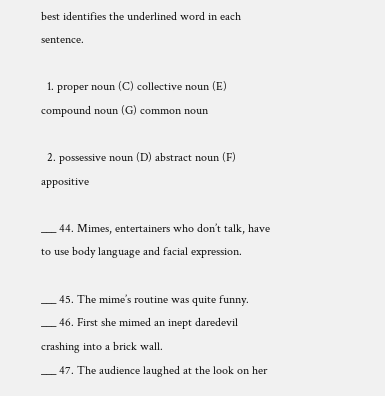best identifies the underlined word in each sentence.

  1. proper noun (C) collective noun (E) compound noun (G) common noun

  2. possessive noun (D) abstract noun (F) appositive

___ 44. Mimes, entertainers who don’t talk, have to use body language and facial expression.

___ 45. The mime’s routine was quite funny.
___ 46. First she mimed an inept daredevil crashing into a brick wall.
___ 47. The audience laughed at the look on her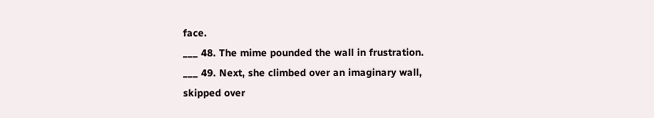face.
___ 48. The mime pounded the wall in frustration.
___ 49. Next, she climbed over an imaginary wall, skipped over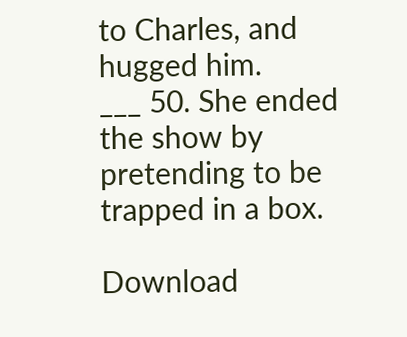to Charles, and hugged him.
___ 50. She ended the show by pretending to be trapped in a box.

Download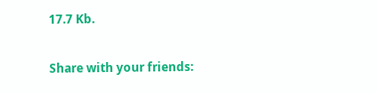17.7 Kb.

Share with your friends: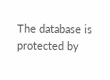The database is protected by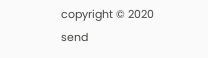copyright © 2020
send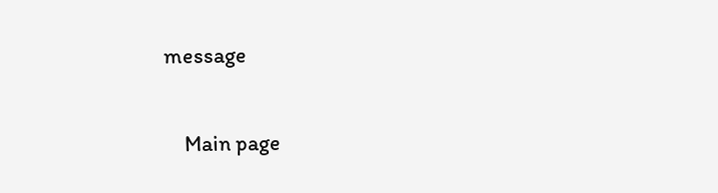message

    Main page